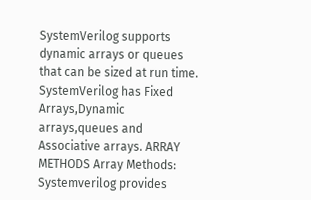SystemVerilog supports dynamic arrays or queues that can be sized at run time. SystemVerilog has Fixed Arrays,Dynamic arrays,queues and Associative arrays. ARRAY METHODS Array Methods: Systemverilog provides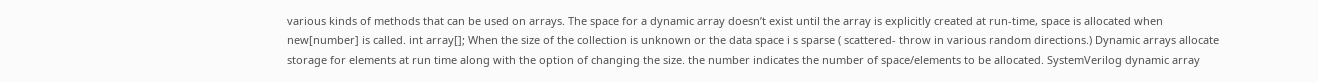various kinds of methods that can be used on arrays. The space for a dynamic array doesn’t exist until the array is explicitly created at run-time, space is allocated when new[number] is called. int array[]; When the size of the collection is unknown or the data space i s sparse ( scattered- throw in various random directions.) Dynamic arrays allocate storage for elements at run time along with the option of changing the size. the number indicates the number of space/elements to be allocated. SystemVerilog dynamic array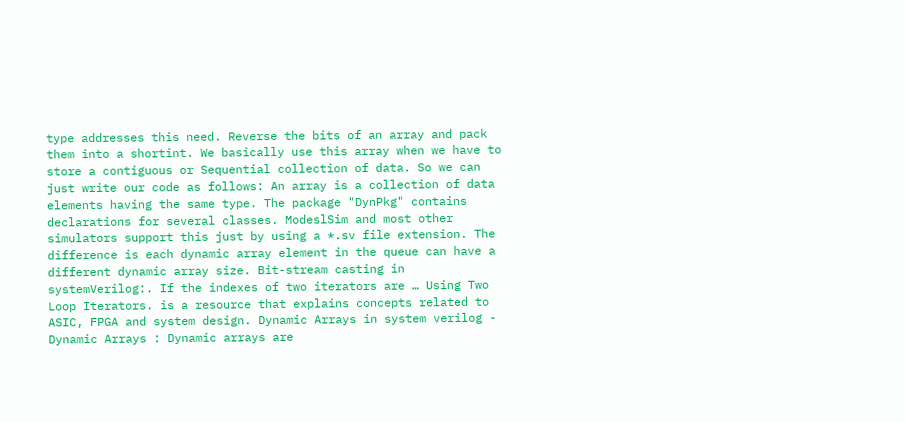type addresses this need. Reverse the bits of an array and pack them into a shortint. We basically use this array when we have to store a contiguous or Sequential collection of data. So we can just write our code as follows: An array is a collection of data elements having the same type. The package "DynPkg" contains declarations for several classes. ModeslSim and most other simulators support this just by using a *.sv file extension. The difference is each dynamic array element in the queue can have a different dynamic array size. Bit-stream casting in systemVerilog:. If the indexes of two iterators are … Using Two Loop Iterators. is a resource that explains concepts related to ASIC, FPGA and system design. Dynamic Arrays in system verilog - Dynamic Arrays : Dynamic arrays are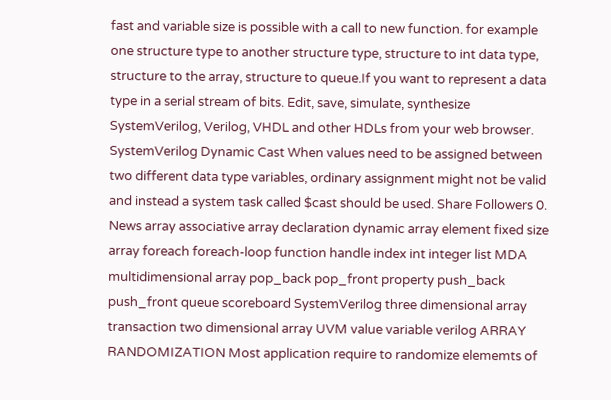fast and variable size is possible with a call to new function. for example one structure type to another structure type, structure to int data type, structure to the array, structure to queue.If you want to represent a data type in a serial stream of bits. Edit, save, simulate, synthesize SystemVerilog, Verilog, VHDL and other HDLs from your web browser. SystemVerilog Dynamic Cast When values need to be assigned between two different data type variables, ordinary assignment might not be valid and instead a system task called $cast should be used. Share Followers 0. News array associative array declaration dynamic array element fixed size array foreach foreach-loop function handle index int integer list MDA multidimensional array pop_back pop_front property push_back push_front queue scoreboard SystemVerilog three dimensional array transaction two dimensional array UVM value variable verilog ARRAY RANDOMIZATION Most application require to randomize elememts of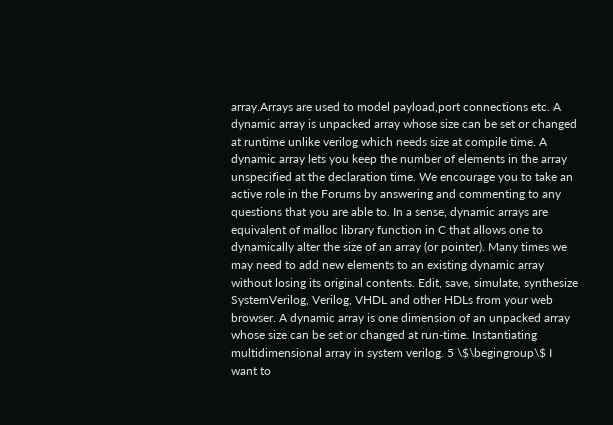array.Arrays are used to model payload,port connections etc. A dynamic array is unpacked array whose size can be set or changed at runtime unlike verilog which needs size at compile time. A dynamic array lets you keep the number of elements in the array unspecified at the declaration time. We encourage you to take an active role in the Forums by answering and commenting to any questions that you are able to. In a sense, dynamic arrays are equivalent of malloc library function in C that allows one to dynamically alter the size of an array (or pointer). Many times we may need to add new elements to an existing dynamic array without losing its original contents. Edit, save, simulate, synthesize SystemVerilog, Verilog, VHDL and other HDLs from your web browser. A dynamic array is one dimension of an unpacked array whose size can be set or changed at run-time. Instantiating multidimensional array in system verilog. 5 \$\begingroup\$ I want to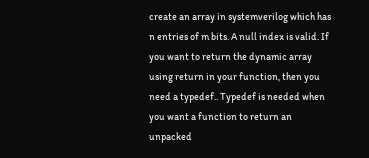create an array in systemverilog which has n entries of m bits. A null index is valid. If you want to return the dynamic array using return in your function, then you need a typedef.. Typedef is needed when you want a function to return an unpacked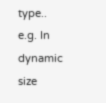type.. e.g. In dynamic size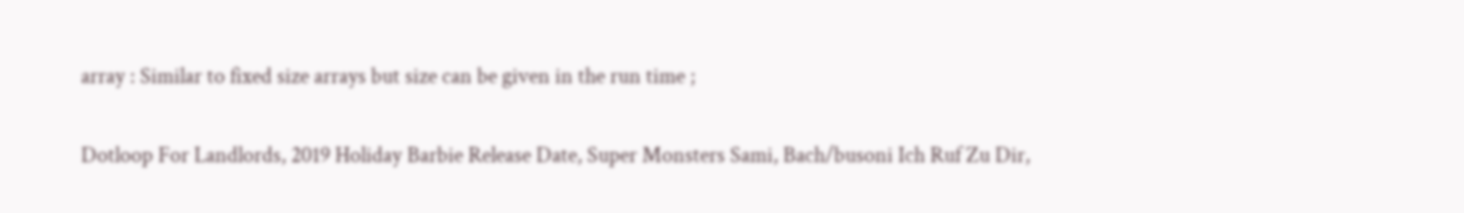array : Similar to fixed size arrays but size can be given in the run time ;

Dotloop For Landlords, 2019 Holiday Barbie Release Date, Super Monsters Sami, Bach/busoni Ich Ruf Zu Dir,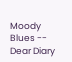Moody Blues -- Dear Diary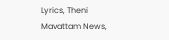Lyrics, Theni Mavattam News,